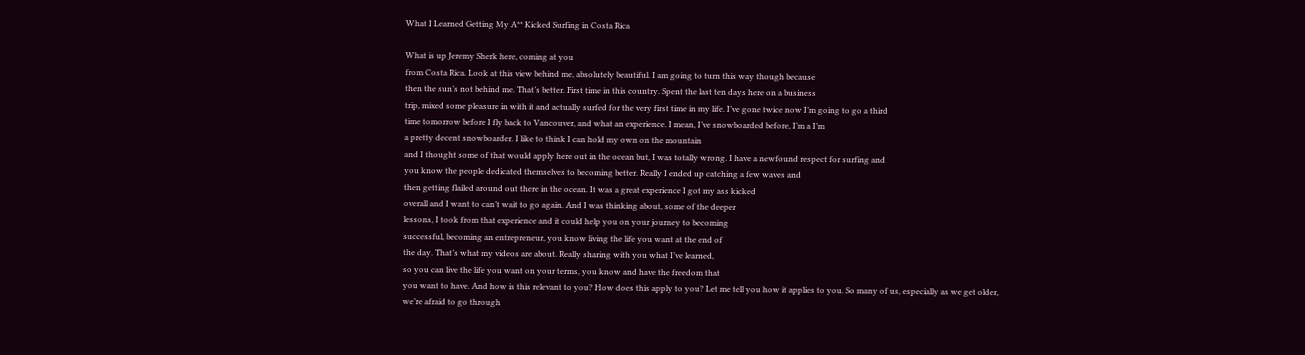What I Learned Getting My A** Kicked Surfing in Costa Rica

What is up Jeremy Sherk here, coming at you
from Costa Rica. Look at this view behind me, absolutely beautiful. I am going to turn this way though because
then the sun’s not behind me. That’s better. First time in this country. Spent the last ten days here on a business
trip, mixed some pleasure in with it and actually surfed for the very first time in my life. I’ve gone twice now I’m going to go a third
time tomorrow before I fly back to Vancouver, and what an experience. I mean, I’ve snowboarded before, I’m a I’m
a pretty decent snowboarder. I like to think I can hold my own on the mountain
and I thought some of that would apply here out in the ocean but, I was totally wrong. I have a newfound respect for surfing and
you know the people dedicated themselves to becoming better. Really I ended up catching a few waves and
then getting flailed around out there in the ocean. It was a great experience I got my ass kicked
overall and I want to can’t wait to go again. And I was thinking about, some of the deeper
lessons, I took from that experience and it could help you on your journey to becoming
successful, becoming an entrepreneur, you know living the life you want at the end of
the day. That’s what my videos are about. Really sharing with you what I’ve learned,
so you can live the life you want on your terms, you know and have the freedom that
you want to have. And how is this relevant to you? How does this apply to you? Let me tell you how it applies to you. So many of us, especially as we get older,
we’re afraid to go through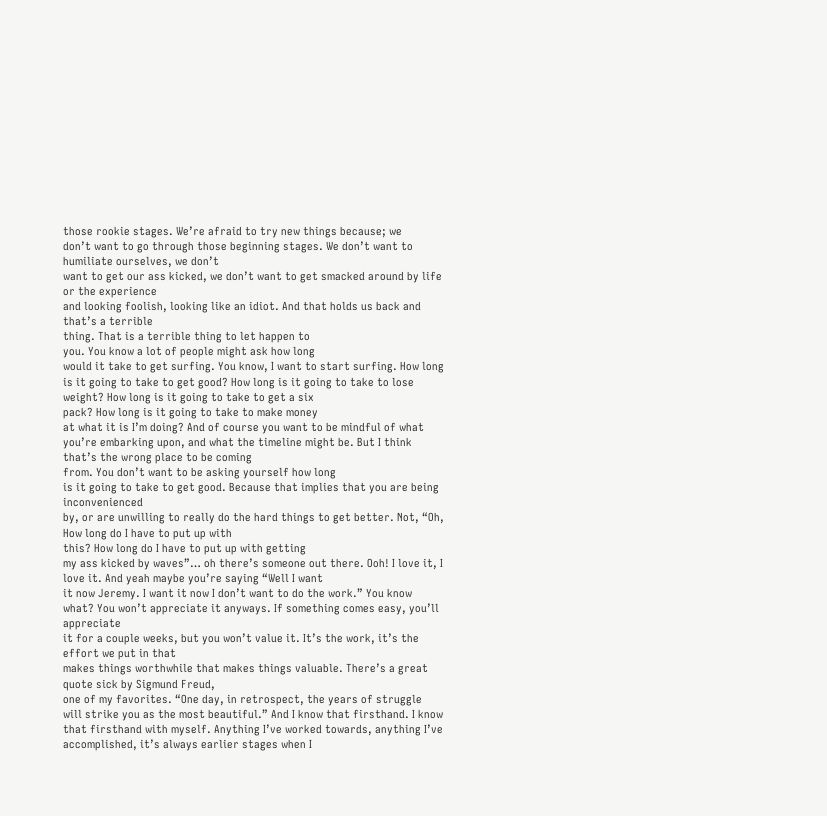those rookie stages. We’re afraid to try new things because; we
don’t want to go through those beginning stages. We don’t want to humiliate ourselves, we don’t
want to get our ass kicked, we don’t want to get smacked around by life or the experience
and looking foolish, looking like an idiot. And that holds us back and that’s a terrible
thing. That is a terrible thing to let happen to
you. You know a lot of people might ask how long
would it take to get surfing. You know, I want to start surfing. How long is it going to take to get good? How long is it going to take to lose weight? How long is it going to take to get a six
pack? How long is it going to take to make money
at what it is I’m doing? And of course you want to be mindful of what
you’re embarking upon, and what the timeline might be. But I think that’s the wrong place to be coming
from. You don’t want to be asking yourself how long
is it going to take to get good. Because that implies that you are being inconvenienced
by, or are unwilling to really do the hard things to get better. Not, “Oh, How long do I have to put up with
this? How long do I have to put up with getting
my ass kicked by waves”… oh there’s someone out there. Ooh! I love it, I love it. And yeah maybe you’re saying “Well I want
it now Jeremy. I want it now I don’t want to do the work.” You know what? You won’t appreciate it anyways. If something comes easy, you’ll appreciate
it for a couple weeks, but you won’t value it. It’s the work, it’s the effort we put in that
makes things worthwhile that makes things valuable. There’s a great quote sick by Sigmund Freud,
one of my favorites. “One day, in retrospect, the years of struggle
will strike you as the most beautiful.” And I know that firsthand. I know that firsthand with myself. Anything I’ve worked towards, anything I’ve
accomplished, it’s always earlier stages when I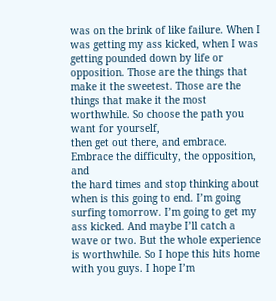was on the brink of like failure. When I was getting my ass kicked, when I was
getting pounded down by life or opposition. Those are the things that make it the sweetest. Those are the things that make it the most
worthwhile. So choose the path you want for yourself,
then get out there, and embrace. Embrace the difficulty, the opposition, and
the hard times and stop thinking about when is this going to end. I’m going surfing tomorrow. I’m going to get my ass kicked. And maybe I’ll catch a wave or two. But the whole experience is worthwhile. So I hope this hits home with you guys. I hope I’m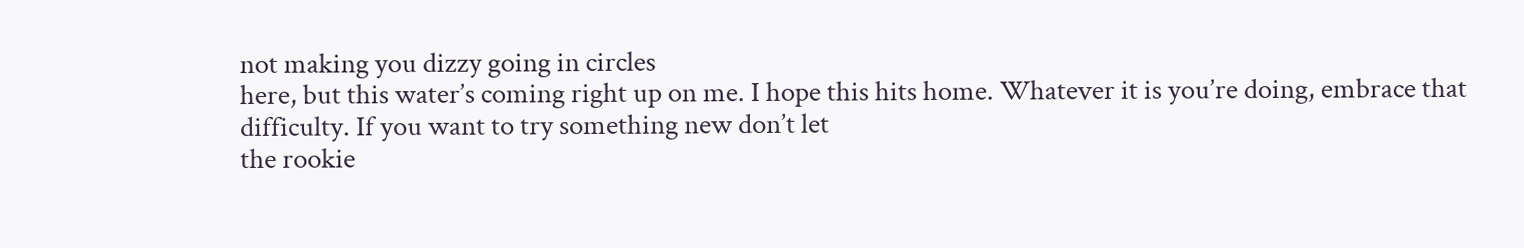not making you dizzy going in circles
here, but this water’s coming right up on me. I hope this hits home. Whatever it is you’re doing, embrace that
difficulty. If you want to try something new don’t let
the rookie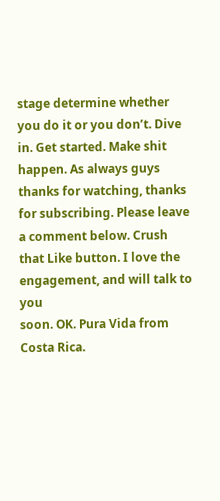stage determine whether you do it or you don’t. Dive in. Get started. Make shit happen. As always guys thanks for watching, thanks
for subscribing. Please leave a comment below. Crush that Like button. I love the engagement, and will talk to you
soon. OK. Pura Vida from Costa Rica.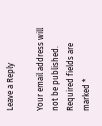Leave a Reply

Your email address will not be published. Required fields are marked *